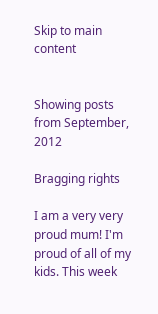Skip to main content


Showing posts from September, 2012

Bragging rights

I am a very very proud mum! I'm proud of all of my kids. This week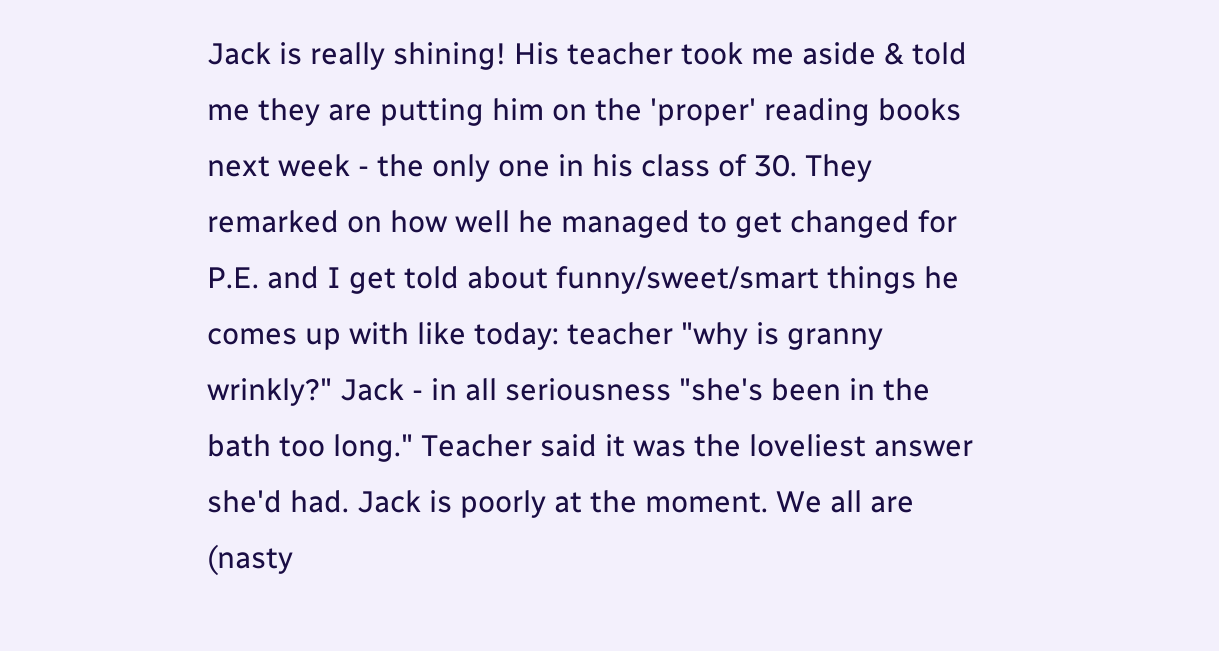Jack is really shining! His teacher took me aside & told me they are putting him on the 'proper' reading books next week - the only one in his class of 30. They remarked on how well he managed to get changed for P.E. and I get told about funny/sweet/smart things he comes up with like today: teacher "why is granny wrinkly?" Jack - in all seriousness "she's been in the bath too long." Teacher said it was the loveliest answer she'd had. Jack is poorly at the moment. We all are (nasty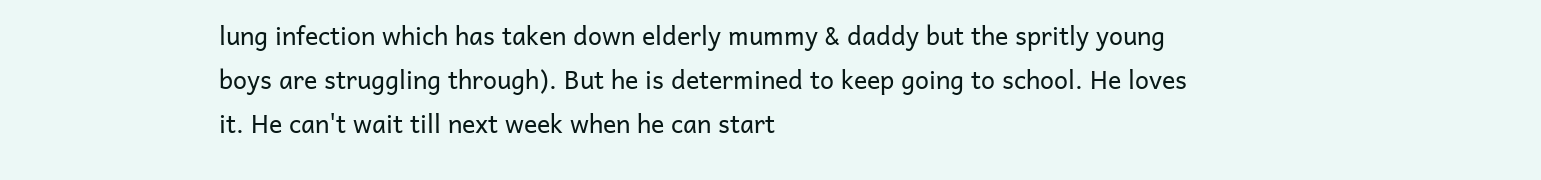lung infection which has taken down elderly mummy & daddy but the spritly young boys are struggling through). But he is determined to keep going to school. He loves it. He can't wait till next week when he can start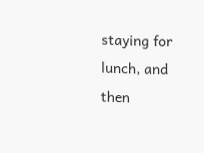staying for lunch, and then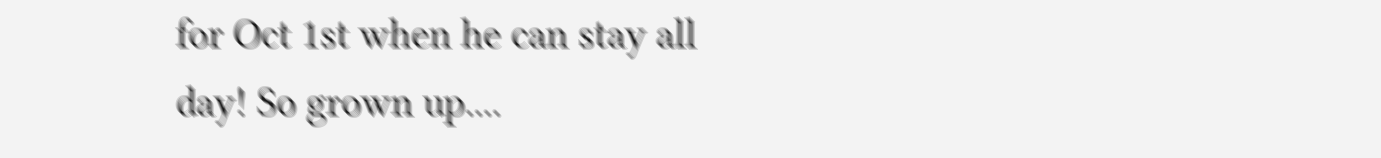for Oct 1st when he can stay all day! So grown up....